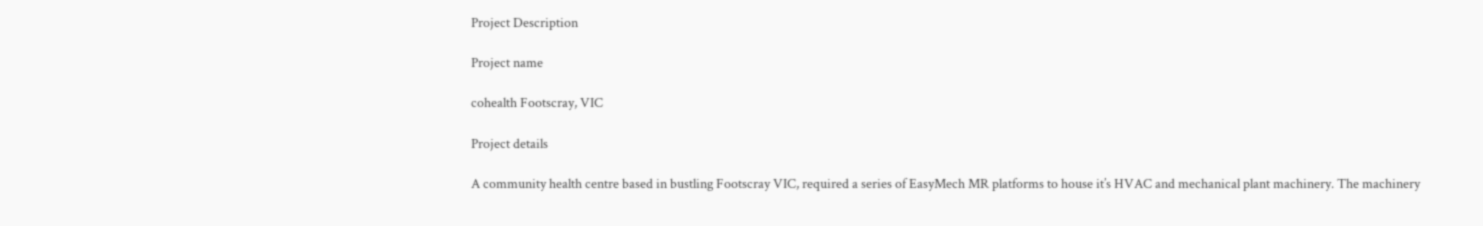Project Description

Project name

cohealth Footscray, VIC

Project details

A community health centre based in bustling Footscray VIC, required a series of EasyMech MR platforms to house it’s HVAC and mechanical plant machinery. The machinery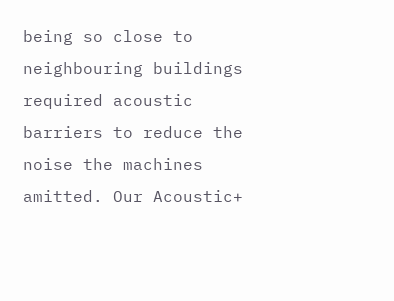being so close to neighbouring buildings required acoustic barriers to reduce the noise the machines amitted. Our Acoustic+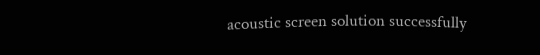acoustic screen solution successfully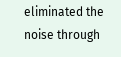eliminated the noise through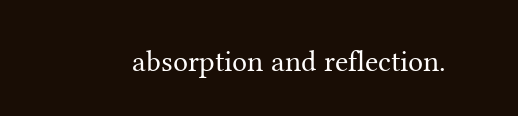absorption and reflection.